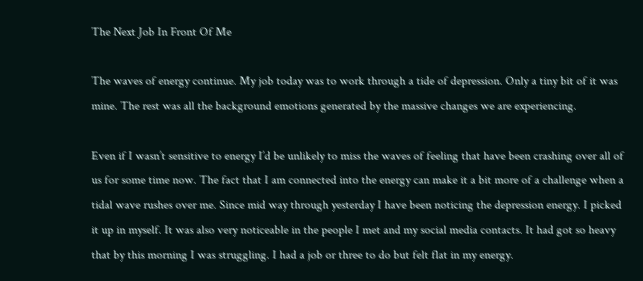The Next Job In Front Of Me

The waves of energy continue. My job today was to work through a tide of depression. Only a tiny bit of it was mine. The rest was all the background emotions generated by the massive changes we are experiencing.

Even if I wasn’t sensitive to energy I’d be unlikely to miss the waves of feeling that have been crashing over all of us for some time now. The fact that I am connected into the energy can make it a bit more of a challenge when a tidal wave rushes over me. Since mid way through yesterday I have been noticing the depression energy. I picked it up in myself. It was also very noticeable in the people I met and my social media contacts. It had got so heavy that by this morning I was struggling. I had a job or three to do but felt flat in my energy.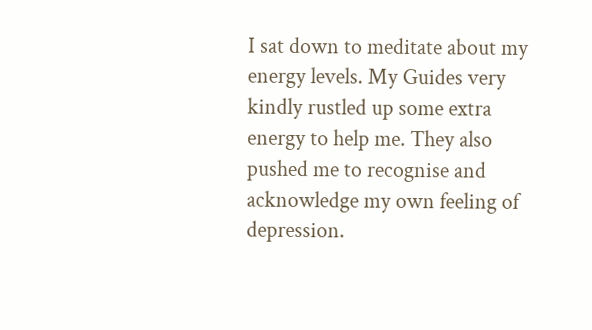I sat down to meditate about my energy levels. My Guides very kindly rustled up some extra energy to help me. They also pushed me to recognise and acknowledge my own feeling of depression.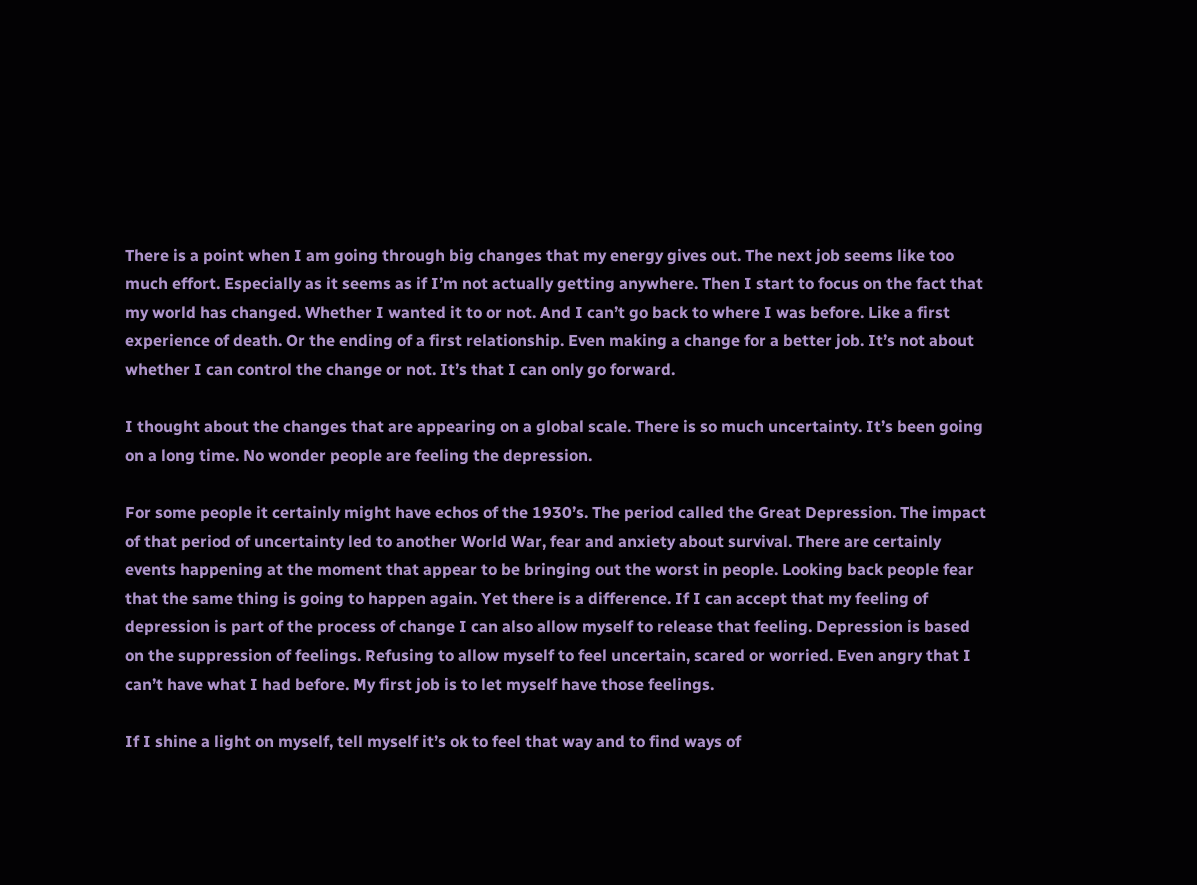There is a point when I am going through big changes that my energy gives out. The next job seems like too much effort. Especially as it seems as if I’m not actually getting anywhere. Then I start to focus on the fact that my world has changed. Whether I wanted it to or not. And I can’t go back to where I was before. Like a first experience of death. Or the ending of a first relationship. Even making a change for a better job. It’s not about whether I can control the change or not. It’s that I can only go forward.

I thought about the changes that are appearing on a global scale. There is so much uncertainty. It’s been going on a long time. No wonder people are feeling the depression.

For some people it certainly might have echos of the 1930’s. The period called the Great Depression. The impact of that period of uncertainty led to another World War, fear and anxiety about survival. There are certainly events happening at the moment that appear to be bringing out the worst in people. Looking back people fear that the same thing is going to happen again. Yet there is a difference. If I can accept that my feeling of depression is part of the process of change I can also allow myself to release that feeling. Depression is based on the suppression of feelings. Refusing to allow myself to feel uncertain, scared or worried. Even angry that I can’t have what I had before. My first job is to let myself have those feelings.

If I shine a light on myself, tell myself it’s ok to feel that way and to find ways of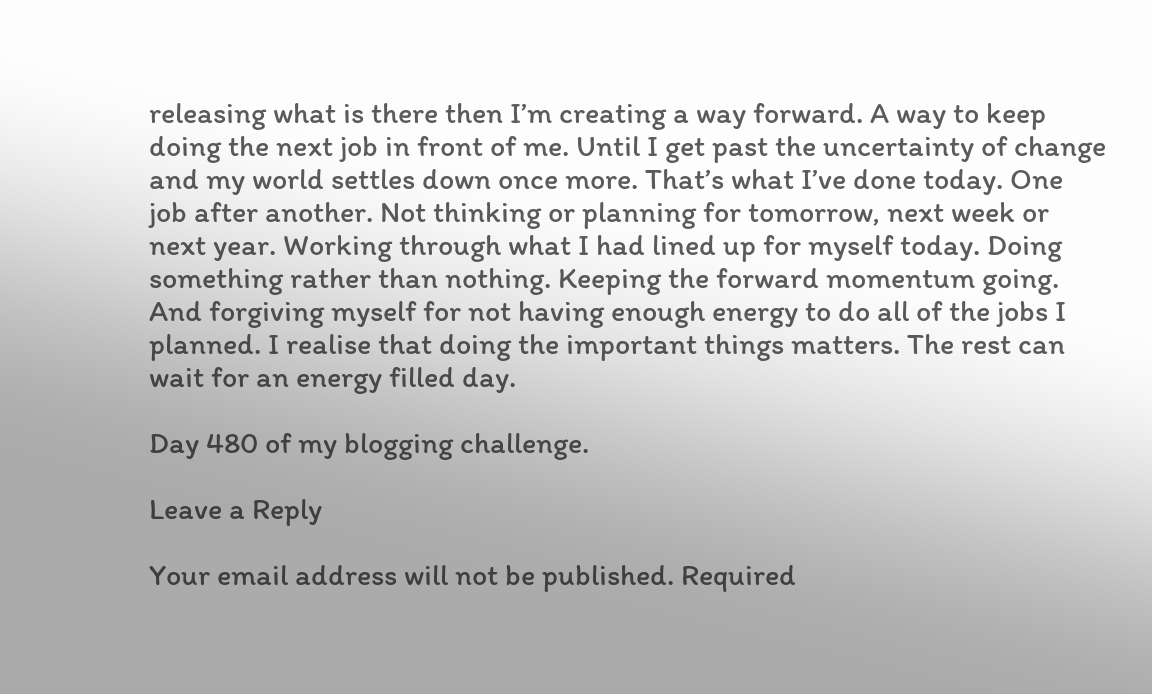releasing what is there then I’m creating a way forward. A way to keep doing the next job in front of me. Until I get past the uncertainty of change and my world settles down once more. That’s what I’ve done today. One job after another. Not thinking or planning for tomorrow, next week or next year. Working through what I had lined up for myself today. Doing something rather than nothing. Keeping the forward momentum going. And forgiving myself for not having enough energy to do all of the jobs I planned. I realise that doing the important things matters. The rest can wait for an energy filled day.

Day 480 of my blogging challenge.

Leave a Reply

Your email address will not be published. Required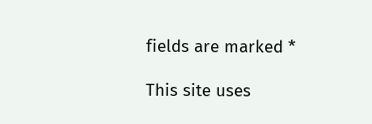fields are marked *

This site uses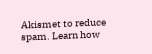Akismet to reduce spam. Learn how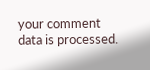your comment data is processed.